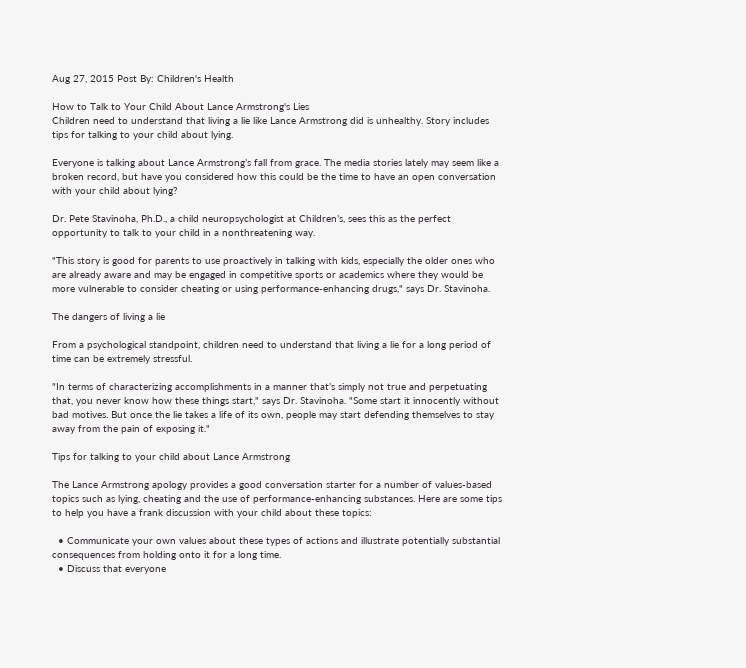Aug 27, 2015 Post By: Children's Health

How to Talk to Your Child About Lance Armstrong's Lies
Children need to understand that living a lie like Lance Armstrong did is unhealthy. Story includes tips for talking to your child about lying.

Everyone is talking about Lance Armstrong’s fall from grace. The media stories lately may seem like a broken record, but have you considered how this could be the time to have an open conversation with your child about lying?

Dr. Pete Stavinoha, Ph.D., a child neuropsychologist at Children’s, sees this as the perfect opportunity to talk to your child in a nonthreatening way.

"This story is good for parents to use proactively in talking with kids, especially the older ones who are already aware and may be engaged in competitive sports or academics where they would be more vulnerable to consider cheating or using performance-enhancing drugs," says Dr. Stavinoha.

The dangers of living a lie

From a psychological standpoint, children need to understand that living a lie for a long period of time can be extremely stressful.

"In terms of characterizing accomplishments in a manner that’s simply not true and perpetuating that, you never know how these things start," says Dr. Stavinoha. "Some start it innocently without bad motives. But once the lie takes a life of its own, people may start defending themselves to stay away from the pain of exposing it."

Tips for talking to your child about Lance Armstrong

The Lance Armstrong apology provides a good conversation starter for a number of values-based topics such as lying, cheating and the use of performance-enhancing substances. Here are some tips to help you have a frank discussion with your child about these topics:

  • Communicate your own values about these types of actions and illustrate potentially substantial consequences from holding onto it for a long time.
  • Discuss that everyone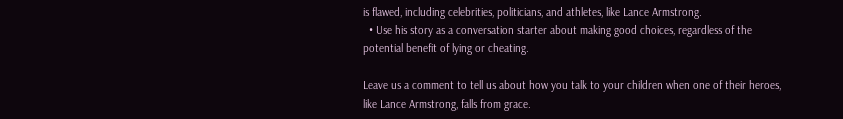is flawed, including celebrities, politicians, and athletes, like Lance Armstrong.
  • Use his story as a conversation starter about making good choices, regardless of the potential benefit of lying or cheating.

Leave us a comment to tell us about how you talk to your children when one of their heroes, like Lance Armstrong, falls from grace.